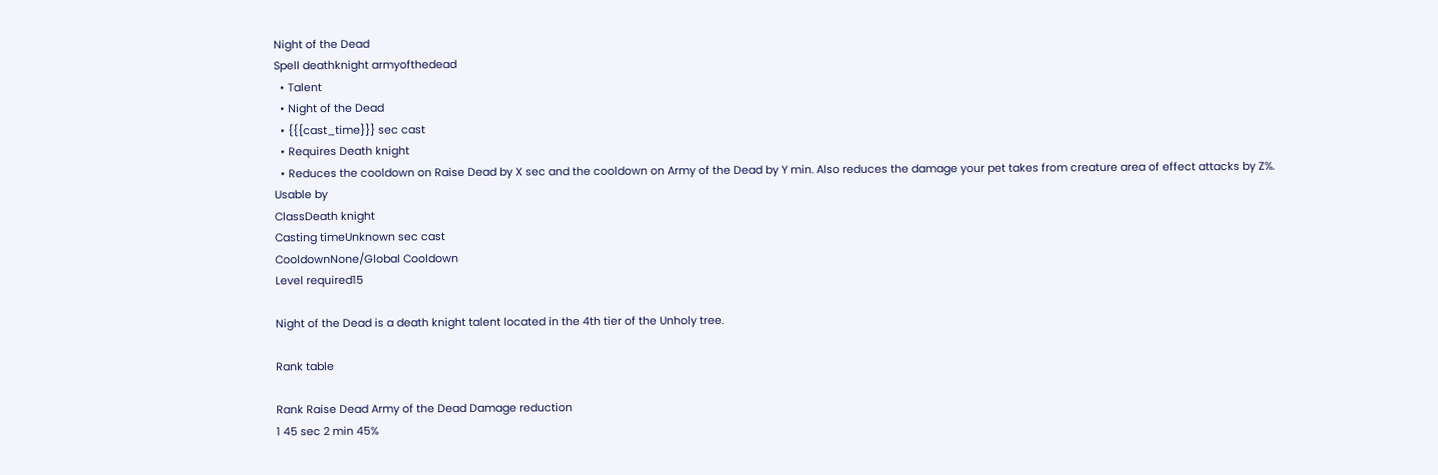Night of the Dead
Spell deathknight armyofthedead
  • Talent
  • Night of the Dead
  • {{{cast_time}}} sec cast
  • Requires Death knight
  • Reduces the cooldown on Raise Dead by X sec and the cooldown on Army of the Dead by Y min. Also reduces the damage your pet takes from creature area of effect attacks by Z%.
Usable by
ClassDeath knight
Casting timeUnknown sec cast
CooldownNone/Global Cooldown
Level required15

Night of the Dead is a death knight talent located in the 4th tier of the Unholy tree.

Rank table

Rank Raise Dead Army of the Dead Damage reduction
1 45 sec 2 min 45%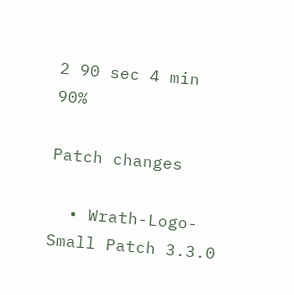2 90 sec 4 min 90%

Patch changes

  • Wrath-Logo-Small Patch 3.3.0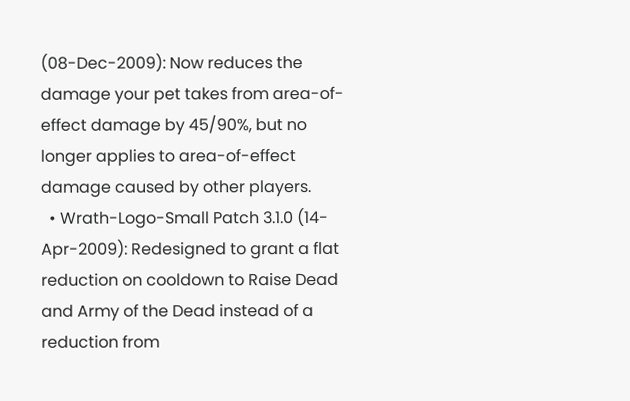(08-Dec-2009): Now reduces the damage your pet takes from area-of-effect damage by 45/90%, but no longer applies to area-of-effect damage caused by other players.
  • Wrath-Logo-Small Patch 3.1.0 (14-Apr-2009): Redesigned to grant a flat reduction on cooldown to Raise Dead and Army of the Dead instead of a reduction from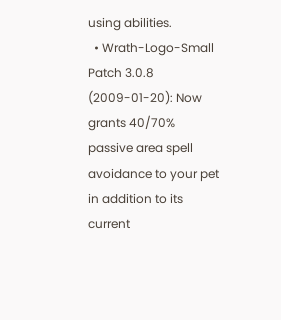using abilities.
  • Wrath-Logo-Small Patch 3.0.8 (2009-01-20): Now grants 40/70% passive area spell avoidance to your pet in addition to its current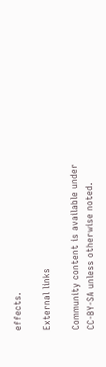effects.

External links

Community content is available under CC-BY-SA unless otherwise noted.